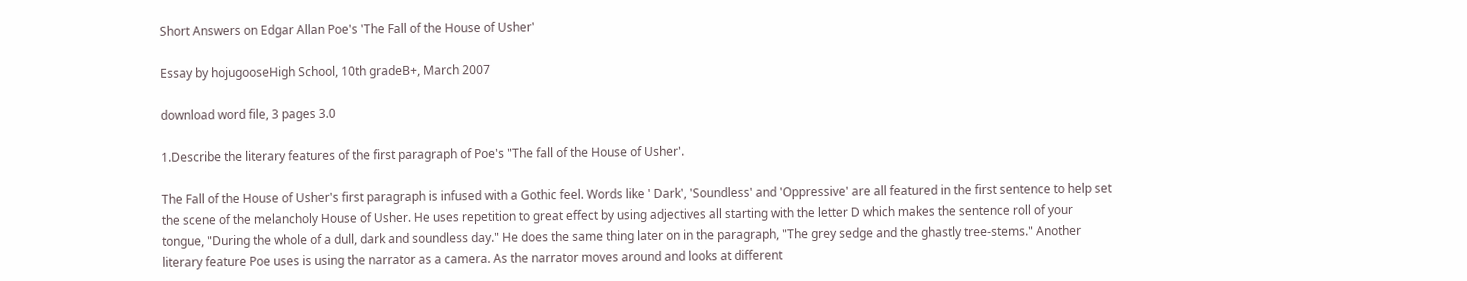Short Answers on Edgar Allan Poe's 'The Fall of the House of Usher'

Essay by hojugooseHigh School, 10th gradeB+, March 2007

download word file, 3 pages 3.0

1.Describe the literary features of the first paragraph of Poe's "The fall of the House of Usher'.

The Fall of the House of Usher's first paragraph is infused with a Gothic feel. Words like ' Dark', 'Soundless' and 'Oppressive' are all featured in the first sentence to help set the scene of the melancholy House of Usher. He uses repetition to great effect by using adjectives all starting with the letter D which makes the sentence roll of your tongue, "During the whole of a dull, dark and soundless day." He does the same thing later on in the paragraph, "The grey sedge and the ghastly tree-stems." Another literary feature Poe uses is using the narrator as a camera. As the narrator moves around and looks at different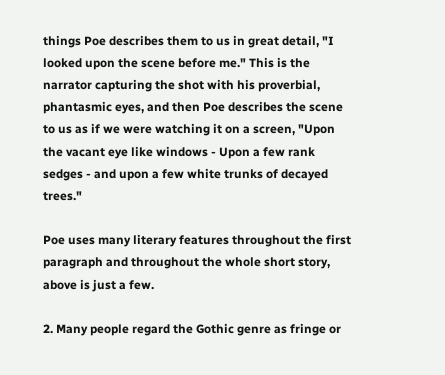things Poe describes them to us in great detail, "I looked upon the scene before me." This is the narrator capturing the shot with his proverbial, phantasmic eyes, and then Poe describes the scene to us as if we were watching it on a screen, "Upon the vacant eye like windows - Upon a few rank sedges - and upon a few white trunks of decayed trees."

Poe uses many literary features throughout the first paragraph and throughout the whole short story, above is just a few.

2. Many people regard the Gothic genre as fringe or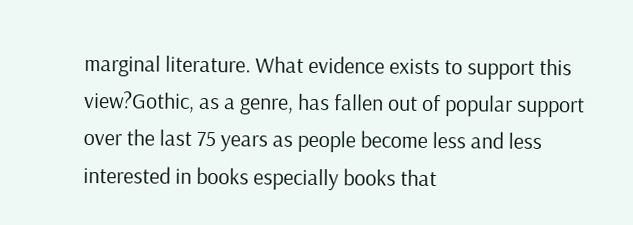marginal literature. What evidence exists to support this view?Gothic, as a genre, has fallen out of popular support over the last 75 years as people become less and less interested in books especially books that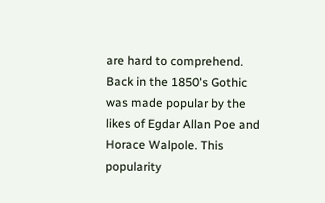are hard to comprehend. Back in the 1850's Gothic was made popular by the likes of Egdar Allan Poe and Horace Walpole. This popularity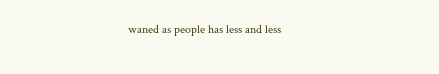waned as people has less and less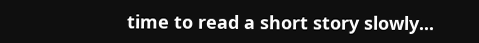time to read a short story slowly...